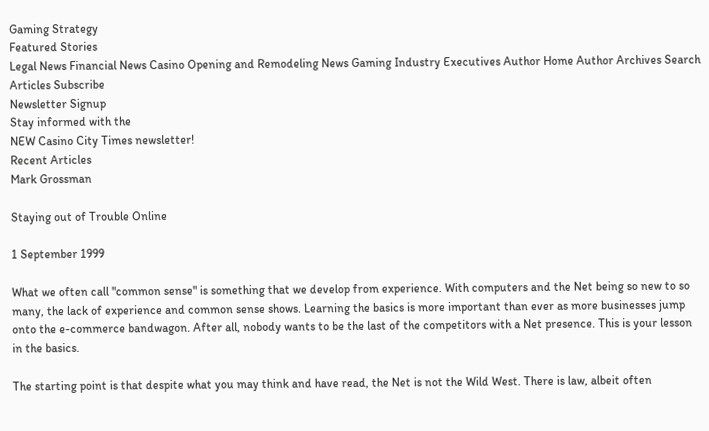Gaming Strategy
Featured Stories
Legal News Financial News Casino Opening and Remodeling News Gaming Industry Executives Author Home Author Archives Search Articles Subscribe
Newsletter Signup
Stay informed with the
NEW Casino City Times newsletter!
Recent Articles
Mark Grossman

Staying out of Trouble Online

1 September 1999

What we often call "common sense" is something that we develop from experience. With computers and the Net being so new to so many, the lack of experience and common sense shows. Learning the basics is more important than ever as more businesses jump onto the e-commerce bandwagon. After all, nobody wants to be the last of the competitors with a Net presence. This is your lesson in the basics.

The starting point is that despite what you may think and have read, the Net is not the Wild West. There is law, albeit often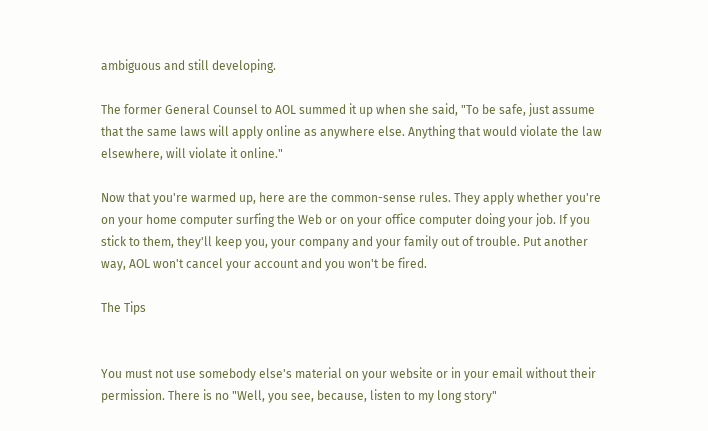ambiguous and still developing.

The former General Counsel to AOL summed it up when she said, "To be safe, just assume that the same laws will apply online as anywhere else. Anything that would violate the law elsewhere, will violate it online."

Now that you're warmed up, here are the common-sense rules. They apply whether you're on your home computer surfing the Web or on your office computer doing your job. If you stick to them, they'll keep you, your company and your family out of trouble. Put another way, AOL won't cancel your account and you won't be fired.

The Tips


You must not use somebody else's material on your website or in your email without their permission. There is no "Well, you see, because, listen to my long story"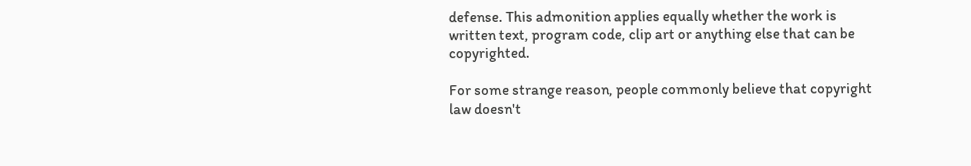defense. This admonition applies equally whether the work is written text, program code, clip art or anything else that can be copyrighted.

For some strange reason, people commonly believe that copyright law doesn't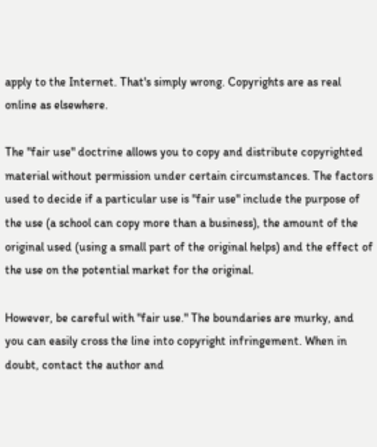apply to the Internet. That's simply wrong. Copyrights are as real online as elsewhere.

The "fair use" doctrine allows you to copy and distribute copyrighted material without permission under certain circumstances. The factors used to decide if a particular use is "fair use" include the purpose of the use (a school can copy more than a business), the amount of the original used (using a small part of the original helps) and the effect of the use on the potential market for the original.

However, be careful with "fair use." The boundaries are murky, and you can easily cross the line into copyright infringement. When in doubt, contact the author and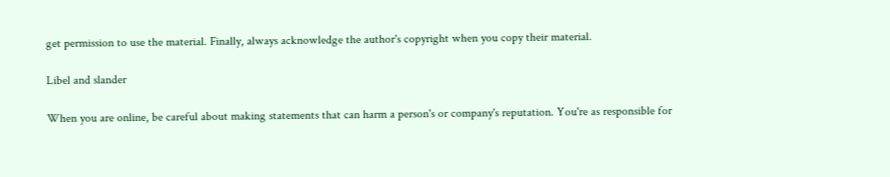get permission to use the material. Finally, always acknowledge the author's copyright when you copy their material.

Libel and slander

When you are online, be careful about making statements that can harm a person's or company's reputation. You're as responsible for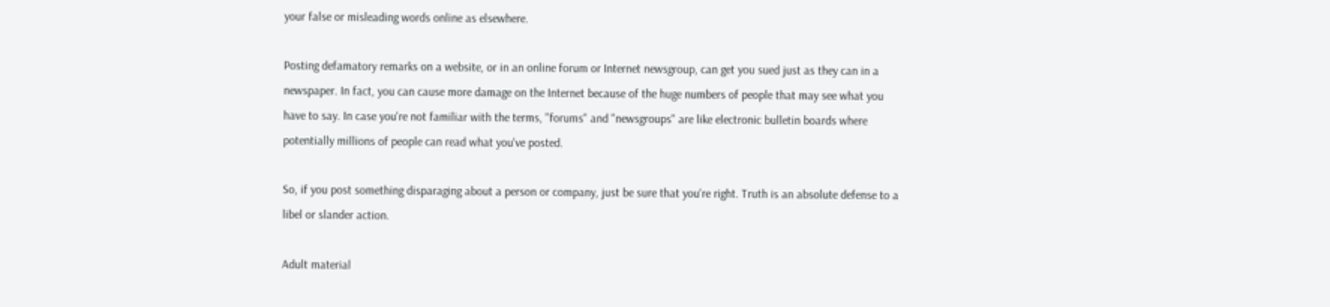your false or misleading words online as elsewhere.

Posting defamatory remarks on a website, or in an online forum or Internet newsgroup, can get you sued just as they can in a newspaper. In fact, you can cause more damage on the Internet because of the huge numbers of people that may see what you have to say. In case you're not familiar with the terms, "forums" and "newsgroups" are like electronic bulletin boards where potentially millions of people can read what you've posted.

So, if you post something disparaging about a person or company, just be sure that you're right. Truth is an absolute defense to a libel or slander action.

Adult material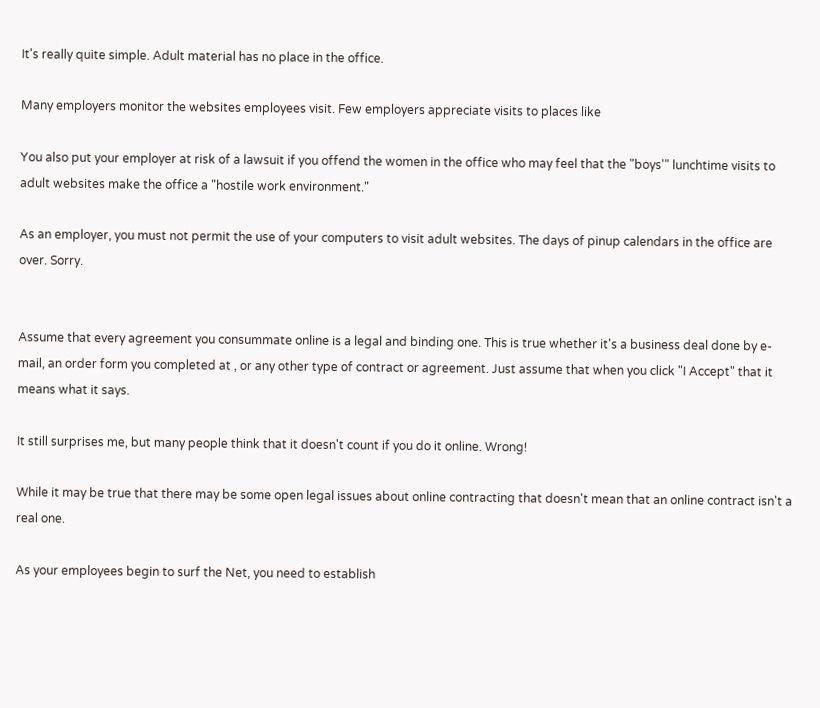It's really quite simple. Adult material has no place in the office.

Many employers monitor the websites employees visit. Few employers appreciate visits to places like

You also put your employer at risk of a lawsuit if you offend the women in the office who may feel that the "boys'" lunchtime visits to adult websites make the office a "hostile work environment."

As an employer, you must not permit the use of your computers to visit adult websites. The days of pinup calendars in the office are over. Sorry.


Assume that every agreement you consummate online is a legal and binding one. This is true whether it's a business deal done by e-mail, an order form you completed at , or any other type of contract or agreement. Just assume that when you click "I Accept" that it means what it says.

It still surprises me, but many people think that it doesn't count if you do it online. Wrong!

While it may be true that there may be some open legal issues about online contracting that doesn't mean that an online contract isn't a real one.

As your employees begin to surf the Net, you need to establish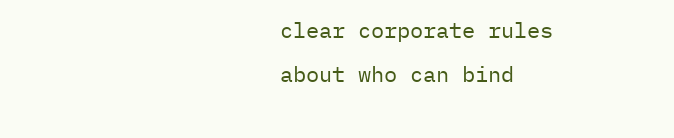clear corporate rules about who can bind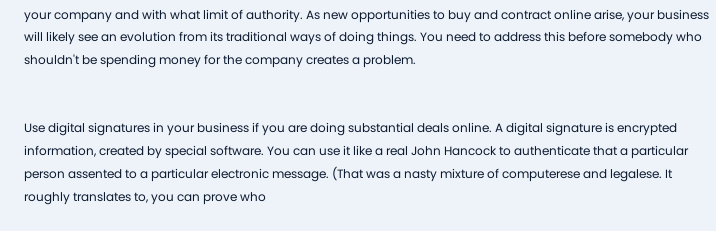your company and with what limit of authority. As new opportunities to buy and contract online arise, your business will likely see an evolution from its traditional ways of doing things. You need to address this before somebody who shouldn't be spending money for the company creates a problem.


Use digital signatures in your business if you are doing substantial deals online. A digital signature is encrypted information, created by special software. You can use it like a real John Hancock to authenticate that a particular person assented to a particular electronic message. (That was a nasty mixture of computerese and legalese. It roughly translates to, you can prove who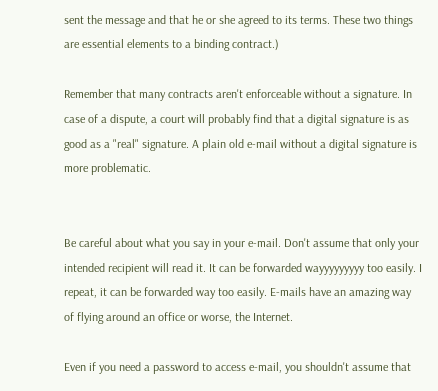sent the message and that he or she agreed to its terms. These two things are essential elements to a binding contract.)

Remember that many contracts aren't enforceable without a signature. In case of a dispute, a court will probably find that a digital signature is as good as a "real" signature. A plain old e-mail without a digital signature is more problematic.


Be careful about what you say in your e-mail. Don't assume that only your intended recipient will read it. It can be forwarded wayyyyyyyyy too easily. I repeat, it can be forwarded way too easily. E-mails have an amazing way of flying around an office or worse, the Internet.

Even if you need a password to access e-mail, you shouldn't assume that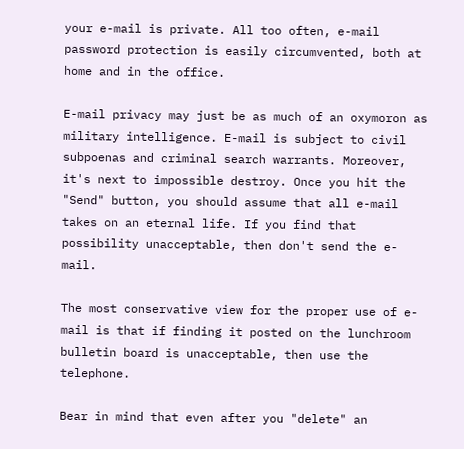your e-mail is private. All too often, e-mail password protection is easily circumvented, both at home and in the office.

E-mail privacy may just be as much of an oxymoron as military intelligence. E-mail is subject to civil subpoenas and criminal search warrants. Moreover, it's next to impossible destroy. Once you hit the "Send" button, you should assume that all e-mail takes on an eternal life. If you find that possibility unacceptable, then don't send the e-mail.

The most conservative view for the proper use of e-mail is that if finding it posted on the lunchroom bulletin board is unacceptable, then use the telephone.

Bear in mind that even after you "delete" an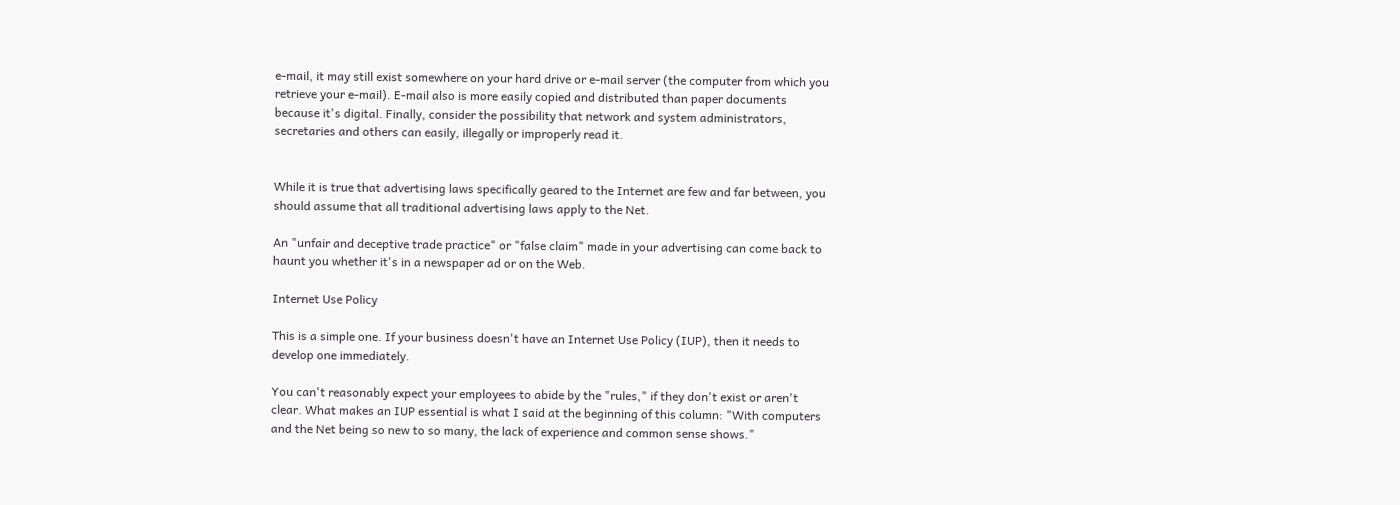e-mail, it may still exist somewhere on your hard drive or e-mail server (the computer from which you retrieve your e-mail). E-mail also is more easily copied and distributed than paper documents because it's digital. Finally, consider the possibility that network and system administrators, secretaries and others can easily, illegally or improperly read it.


While it is true that advertising laws specifically geared to the Internet are few and far between, you should assume that all traditional advertising laws apply to the Net.

An "unfair and deceptive trade practice" or "false claim" made in your advertising can come back to haunt you whether it's in a newspaper ad or on the Web.

Internet Use Policy

This is a simple one. If your business doesn't have an Internet Use Policy (IUP), then it needs to develop one immediately.

You can't reasonably expect your employees to abide by the "rules," if they don't exist or aren't clear. What makes an IUP essential is what I said at the beginning of this column: "With computers and the Net being so new to so many, the lack of experience and common sense shows."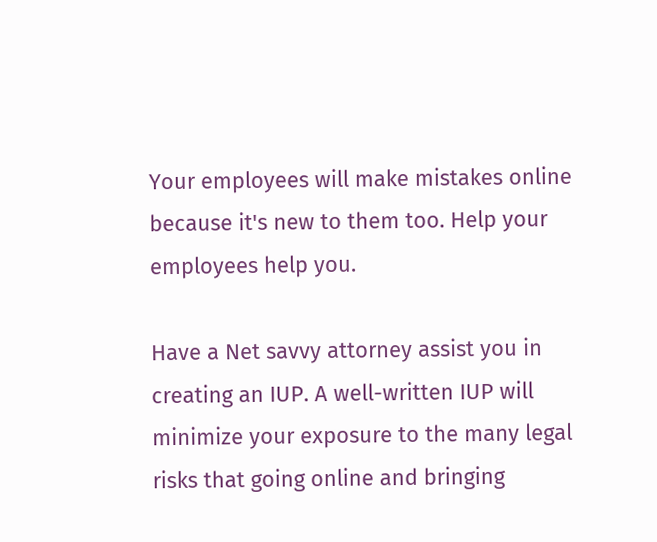Your employees will make mistakes online because it's new to them too. Help your employees help you.

Have a Net savvy attorney assist you in creating an IUP. A well-written IUP will minimize your exposure to the many legal risks that going online and bringing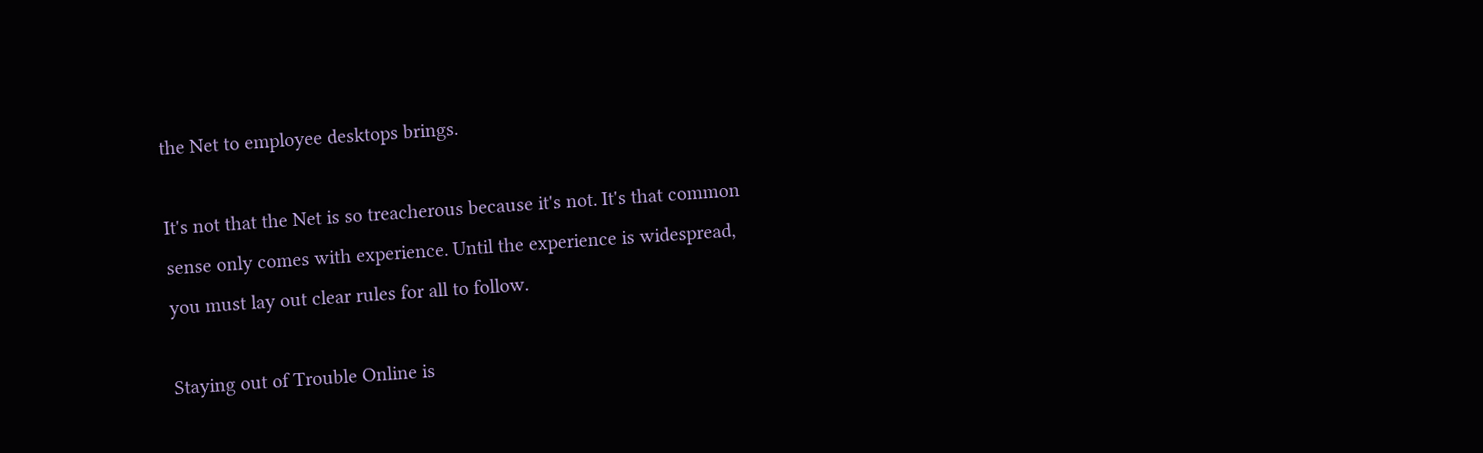the Net to employee desktops brings.

It's not that the Net is so treacherous because it's not. It's that common sense only comes with experience. Until the experience is widespread, you must lay out clear rules for all to follow.

Staying out of Trouble Online is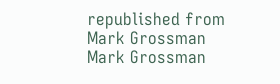republished from
Mark Grossman
Mark Grossman